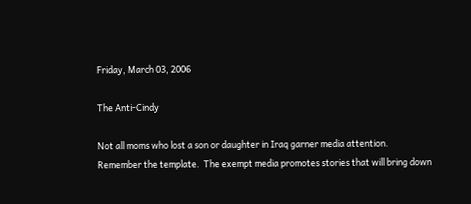Friday, March 03, 2006

The Anti-Cindy

Not all moms who lost a son or daughter in Iraq garner media attention.
Remember the template.  The exempt media promotes stories that will bring down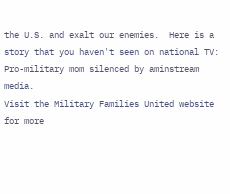the U.S. and exalt our enemies.  Here is a story that you haven't seen on national TV:  Pro-military mom silenced by aminstream media.
Visit the Military Families United website for more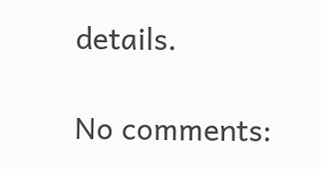details.

No comments: